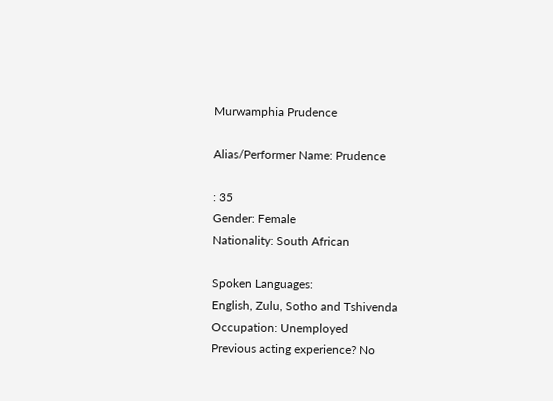Murwamphia Prudence

Alias/Performer Name: Prudence

: 35
Gender: Female
Nationality: South African

Spoken Languages:
English, Zulu, Sotho and Tshivenda
Occupation: Unemployed
Previous acting experience? No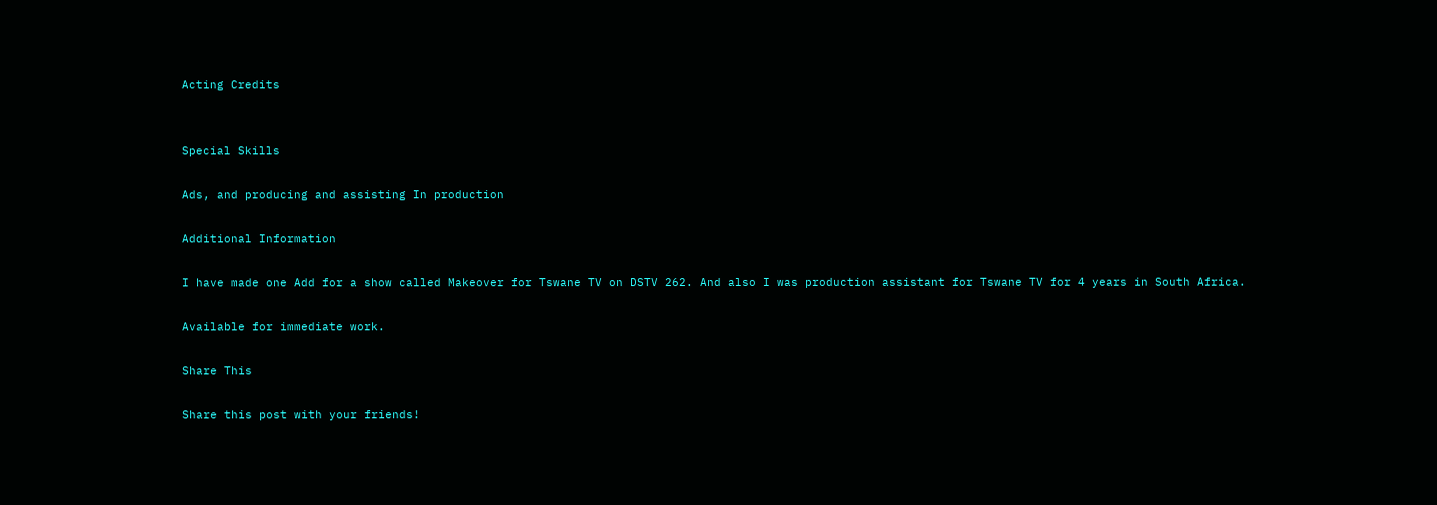Acting Credits


Special Skills

Ads, and producing and assisting In production

Additional Information

I have made one Add for a show called Makeover for Tswane TV on DSTV 262. And also I was production assistant for Tswane TV for 4 years in South Africa.

Available for immediate work.

Share This

Share this post with your friends!